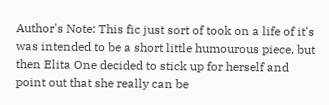Author's Note: This fic just sort of took on a life of it's was intended to be a short little humourous piece, but then Elita One decided to stick up for herself and point out that she really can be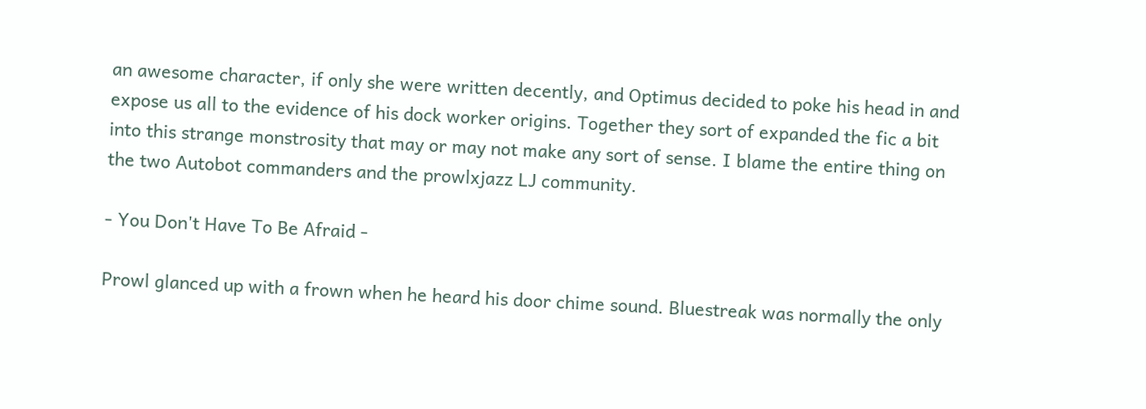an awesome character, if only she were written decently, and Optimus decided to poke his head in and expose us all to the evidence of his dock worker origins. Together they sort of expanded the fic a bit into this strange monstrosity that may or may not make any sort of sense. I blame the entire thing on the two Autobot commanders and the prowlxjazz LJ community.

- You Don't Have To Be Afraid -

Prowl glanced up with a frown when he heard his door chime sound. Bluestreak was normally the only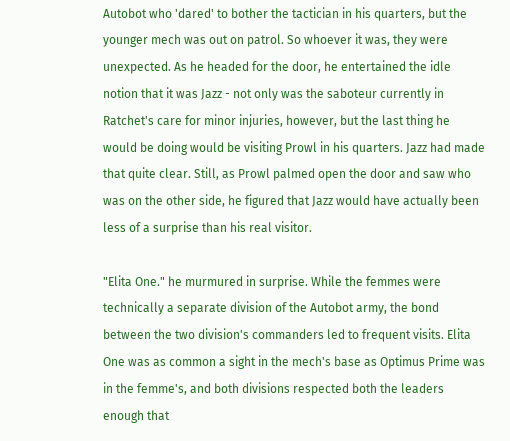Autobot who 'dared' to bother the tactician in his quarters, but the younger mech was out on patrol. So whoever it was, they were unexpected. As he headed for the door, he entertained the idle notion that it was Jazz - not only was the saboteur currently in Ratchet's care for minor injuries, however, but the last thing he would be doing would be visiting Prowl in his quarters. Jazz had made that quite clear. Still, as Prowl palmed open the door and saw who was on the other side, he figured that Jazz would have actually been less of a surprise than his real visitor.

"Elita One." he murmured in surprise. While the femmes were technically a separate division of the Autobot army, the bond between the two division's commanders led to frequent visits. Elita One was as common a sight in the mech's base as Optimus Prime was in the femme's, and both divisions respected both the leaders enough that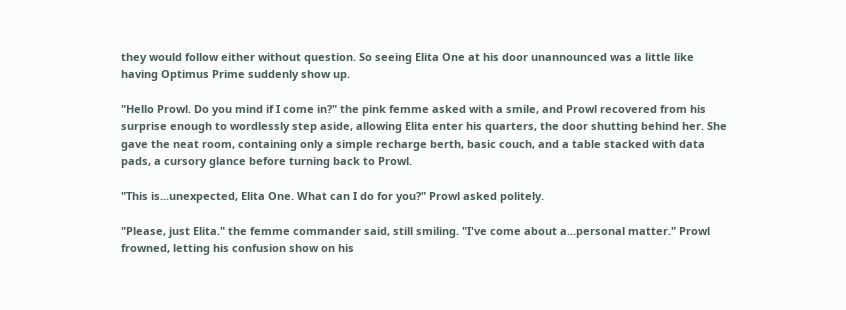they would follow either without question. So seeing Elita One at his door unannounced was a little like having Optimus Prime suddenly show up.

"Hello Prowl. Do you mind if I come in?" the pink femme asked with a smile, and Prowl recovered from his surprise enough to wordlessly step aside, allowing Elita enter his quarters, the door shutting behind her. She gave the neat room, containing only a simple recharge berth, basic couch, and a table stacked with data pads, a cursory glance before turning back to Prowl.

"This is...unexpected, Elita One. What can I do for you?" Prowl asked politely.

"Please, just Elita." the femme commander said, still smiling. "I've come about a...personal matter." Prowl frowned, letting his confusion show on his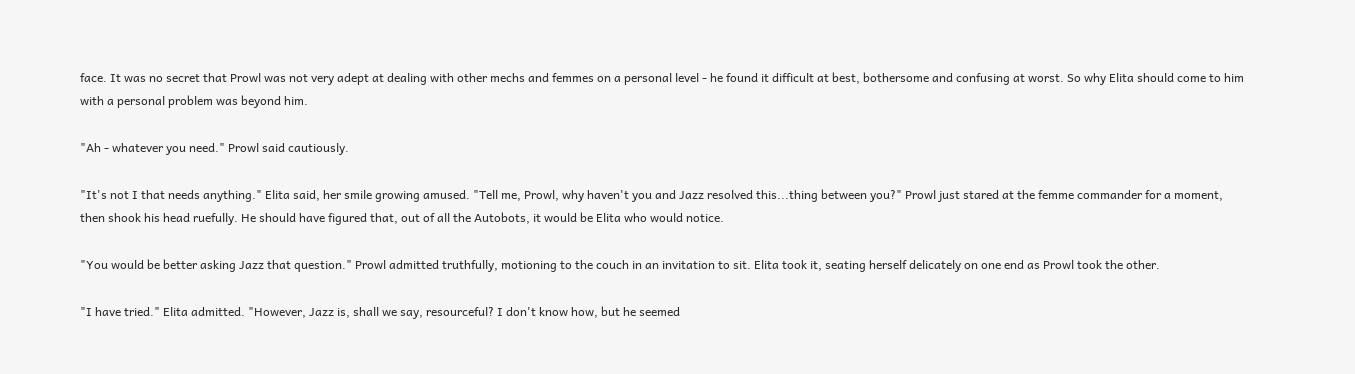face. It was no secret that Prowl was not very adept at dealing with other mechs and femmes on a personal level - he found it difficult at best, bothersome and confusing at worst. So why Elita should come to him with a personal problem was beyond him.

"Ah - whatever you need." Prowl said cautiously.

"It's not I that needs anything." Elita said, her smile growing amused. "Tell me, Prowl, why haven't you and Jazz resolved this...thing between you?" Prowl just stared at the femme commander for a moment, then shook his head ruefully. He should have figured that, out of all the Autobots, it would be Elita who would notice.

"You would be better asking Jazz that question." Prowl admitted truthfully, motioning to the couch in an invitation to sit. Elita took it, seating herself delicately on one end as Prowl took the other.

"I have tried." Elita admitted. "However, Jazz is, shall we say, resourceful? I don't know how, but he seemed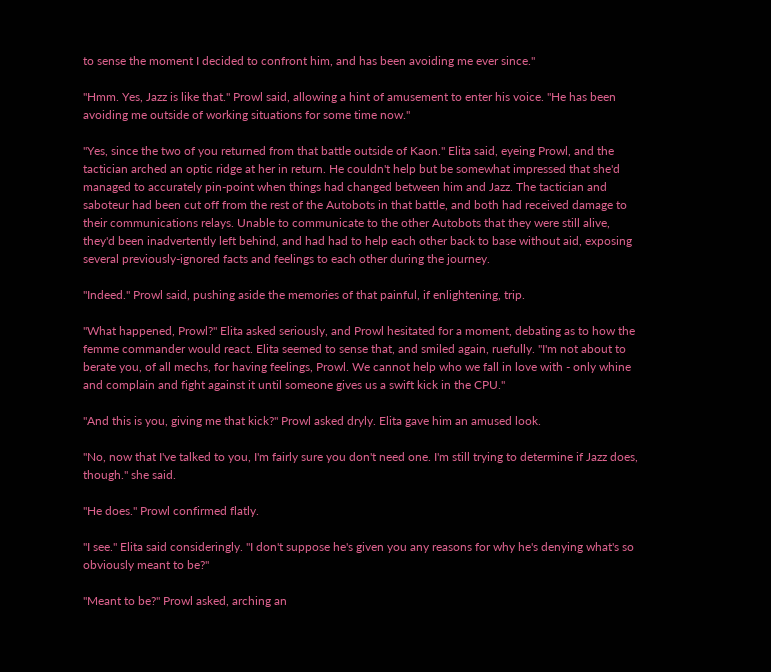to sense the moment I decided to confront him, and has been avoiding me ever since."

"Hmm. Yes, Jazz is like that." Prowl said, allowing a hint of amusement to enter his voice. "He has been avoiding me outside of working situations for some time now."

"Yes, since the two of you returned from that battle outside of Kaon." Elita said, eyeing Prowl, and the tactician arched an optic ridge at her in return. He couldn't help but be somewhat impressed that she'd managed to accurately pin-point when things had changed between him and Jazz. The tactician and saboteur had been cut off from the rest of the Autobots in that battle, and both had received damage to their communications relays. Unable to communicate to the other Autobots that they were still alive, they'd been inadvertently left behind, and had had to help each other back to base without aid, exposing several previously-ignored facts and feelings to each other during the journey.

"Indeed." Prowl said, pushing aside the memories of that painful, if enlightening, trip.

"What happened, Prowl?" Elita asked seriously, and Prowl hesitated for a moment, debating as to how the femme commander would react. Elita seemed to sense that, and smiled again, ruefully. "I'm not about to berate you, of all mechs, for having feelings, Prowl. We cannot help who we fall in love with - only whine and complain and fight against it until someone gives us a swift kick in the CPU."

"And this is you, giving me that kick?" Prowl asked dryly. Elita gave him an amused look.

"No, now that I've talked to you, I'm fairly sure you don't need one. I'm still trying to determine if Jazz does, though." she said.

"He does." Prowl confirmed flatly.

"I see." Elita said consideringly. "I don't suppose he's given you any reasons for why he's denying what's so obviously meant to be?"

"Meant to be?" Prowl asked, arching an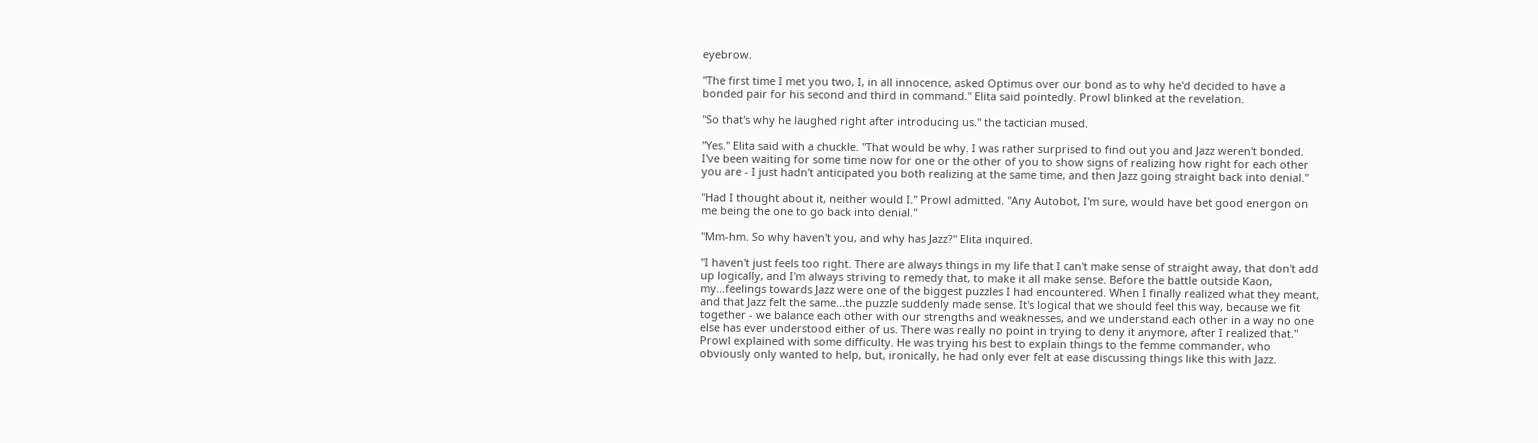eyebrow.

"The first time I met you two, I, in all innocence, asked Optimus over our bond as to why he'd decided to have a bonded pair for his second and third in command." Elita said pointedly. Prowl blinked at the revelation.

"So that's why he laughed right after introducing us." the tactician mused.

"Yes." Elita said with a chuckle. "That would be why. I was rather surprised to find out you and Jazz weren't bonded. I've been waiting for some time now for one or the other of you to show signs of realizing how right for each other you are - I just hadn't anticipated you both realizing at the same time, and then Jazz going straight back into denial."

"Had I thought about it, neither would I." Prowl admitted. "Any Autobot, I'm sure, would have bet good energon on me being the one to go back into denial."

"Mm-hm. So why haven't you, and why has Jazz?" Elita inquired.

"I haven't just feels too right. There are always things in my life that I can't make sense of straight away, that don't add up logically, and I'm always striving to remedy that, to make it all make sense. Before the battle outside Kaon, my...feelings towards Jazz were one of the biggest puzzles I had encountered. When I finally realized what they meant, and that Jazz felt the same...the puzzle suddenly made sense. It's logical that we should feel this way, because we fit together - we balance each other with our strengths and weaknesses, and we understand each other in a way no one else has ever understood either of us. There was really no point in trying to deny it anymore, after I realized that." Prowl explained with some difficulty. He was trying his best to explain things to the femme commander, who obviously only wanted to help, but, ironically, he had only ever felt at ease discussing things like this with Jazz.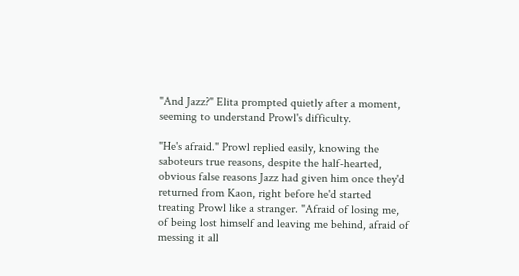"And Jazz?" Elita prompted quietly after a moment, seeming to understand Prowl's difficulty.

"He's afraid." Prowl replied easily, knowing the saboteurs true reasons, despite the half-hearted, obvious false reasons Jazz had given him once they'd returned from Kaon, right before he'd started treating Prowl like a stranger. "Afraid of losing me, of being lost himself and leaving me behind, afraid of messing it all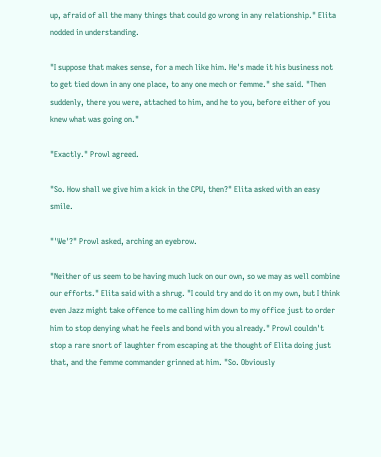up, afraid of all the many things that could go wrong in any relationship." Elita nodded in understanding.

"I suppose that makes sense, for a mech like him. He's made it his business not to get tied down in any one place, to any one mech or femme." she said. "Then suddenly, there you were, attached to him, and he to you, before either of you knew what was going on."

"Exactly." Prowl agreed.

"So. How shall we give him a kick in the CPU, then?" Elita asked with an easy smile.

"'We'?" Prowl asked, arching an eyebrow.

"Neither of us seem to be having much luck on our own, so we may as well combine our efforts." Elita said with a shrug. "I could try and do it on my own, but I think even Jazz might take offence to me calling him down to my office just to order him to stop denying what he feels and bond with you already." Prowl couldn't stop a rare snort of laughter from escaping at the thought of Elita doing just that, and the femme commander grinned at him. "So. Obviously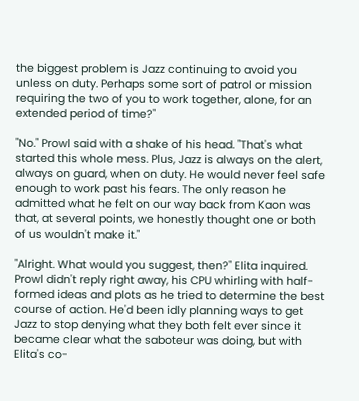the biggest problem is Jazz continuing to avoid you unless on duty. Perhaps some sort of patrol or mission requiring the two of you to work together, alone, for an extended period of time?"

"No." Prowl said with a shake of his head. "That's what started this whole mess. Plus, Jazz is always on the alert, always on guard, when on duty. He would never feel safe enough to work past his fears. The only reason he admitted what he felt on our way back from Kaon was that, at several points, we honestly thought one or both of us wouldn't make it."

"Alright. What would you suggest, then?" Elita inquired. Prowl didn't reply right away, his CPU whirling with half-formed ideas and plots as he tried to determine the best course of action. He'd been idly planning ways to get Jazz to stop denying what they both felt ever since it became clear what the saboteur was doing, but with Elita's co-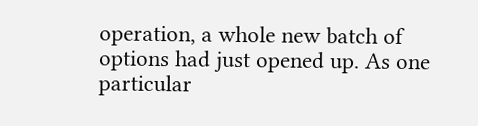operation, a whole new batch of options had just opened up. As one particular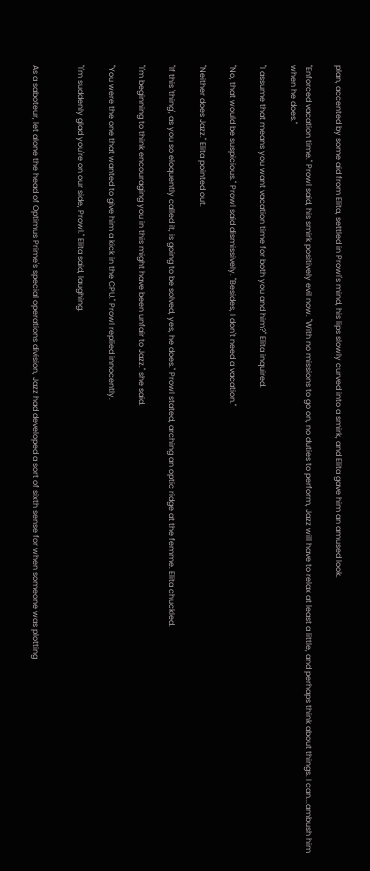plan, accented by some aid from Elita, settled in Prowl's mind, his lips slowly curved into a smirk, and Elita gave him an amused look.

"Enforced vacation time." Prowl said, his smirk positively evil now. "With no missions to go on, no duties to perform, Jazz will have to relax at least a little, and perhaps think about things. I can...ambush him when he does."

"I assume that means you want vacation time for both you and him?" Elita inquired.

"No, that would be suspicious." Prowl said dismissively. "Besides, I don't need a vacation."

"Neither does Jazz." Elita pointed out.

"If this 'thing', as you so eloquently called it, is going to be solved, yes, he does." Prowl stated, arching an optic ridge at the femme. Elita chuckled.

"I'm beginning to think encouraging you in this might have been unfair to Jazz." she said.

"You were the one that wanted to give him a kick in the CPU." Prowl replied innocently.

"I'm suddenly glad you're on our side, Prowl." Elita said, laughing.


As a saboteur, let alone the head of Optimus Prime's special operations division, Jazz had developed a sort of sixth sense for when someone was plotting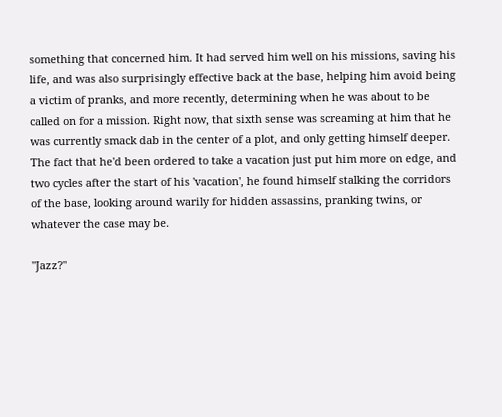something that concerned him. It had served him well on his missions, saving his life, and was also surprisingly effective back at the base, helping him avoid being a victim of pranks, and more recently, determining when he was about to be called on for a mission. Right now, that sixth sense was screaming at him that he was currently smack dab in the center of a plot, and only getting himself deeper. The fact that he'd been ordered to take a vacation just put him more on edge, and two cycles after the start of his 'vacation', he found himself stalking the corridors of the base, looking around warily for hidden assassins, pranking twins, or whatever the case may be.

"Jazz?"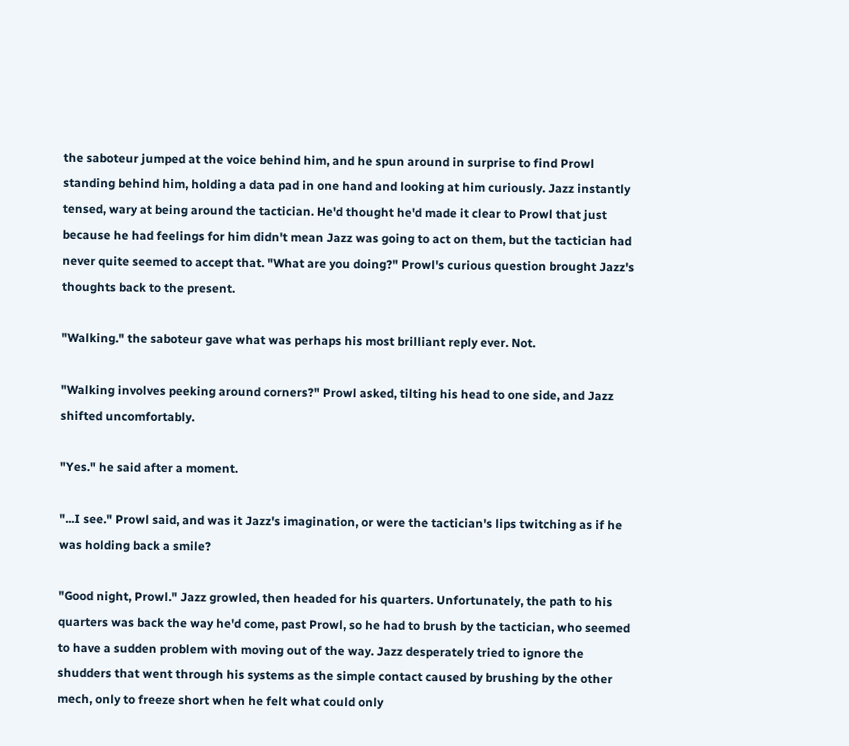the saboteur jumped at the voice behind him, and he spun around in surprise to find Prowl standing behind him, holding a data pad in one hand and looking at him curiously. Jazz instantly tensed, wary at being around the tactician. He'd thought he'd made it clear to Prowl that just because he had feelings for him didn't mean Jazz was going to act on them, but the tactician had never quite seemed to accept that. "What are you doing?" Prowl's curious question brought Jazz's thoughts back to the present.

"Walking." the saboteur gave what was perhaps his most brilliant reply ever. Not.

"Walking involves peeking around corners?" Prowl asked, tilting his head to one side, and Jazz shifted uncomfortably.

"Yes." he said after a moment.

"...I see." Prowl said, and was it Jazz's imagination, or were the tactician's lips twitching as if he was holding back a smile?

"Good night, Prowl." Jazz growled, then headed for his quarters. Unfortunately, the path to his quarters was back the way he'd come, past Prowl, so he had to brush by the tactician, who seemed to have a sudden problem with moving out of the way. Jazz desperately tried to ignore the shudders that went through his systems as the simple contact caused by brushing by the other mech, only to freeze short when he felt what could only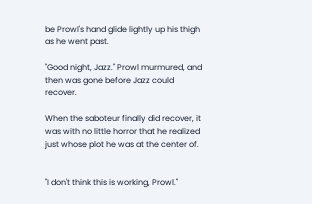be Prowl's hand glide lightly up his thigh as he went past.

"Good night, Jazz." Prowl murmured, and then was gone before Jazz could recover.

When the saboteur finally did recover, it was with no little horror that he realized just whose plot he was at the center of.


"I don't think this is working, Prowl."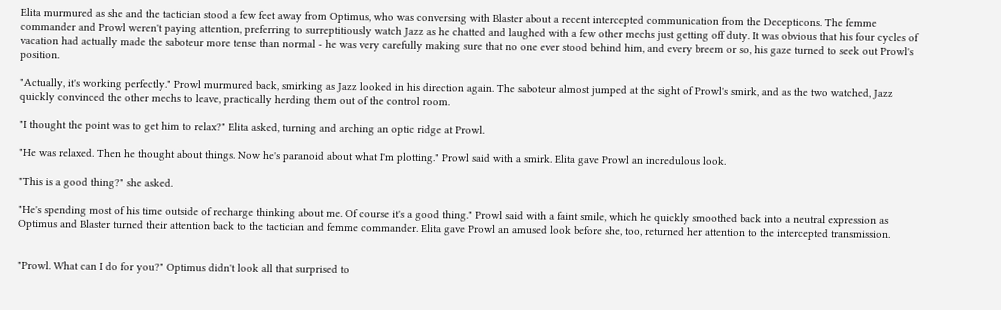Elita murmured as she and the tactician stood a few feet away from Optimus, who was conversing with Blaster about a recent intercepted communication from the Decepticons. The femme commander and Prowl weren't paying attention, preferring to surreptitiously watch Jazz as he chatted and laughed with a few other mechs just getting off duty. It was obvious that his four cycles of vacation had actually made the saboteur more tense than normal - he was very carefully making sure that no one ever stood behind him, and every breem or so, his gaze turned to seek out Prowl's position.

"Actually, it's working perfectly." Prowl murmured back, smirking as Jazz looked in his direction again. The saboteur almost jumped at the sight of Prowl's smirk, and as the two watched, Jazz quickly convinced the other mechs to leave, practically herding them out of the control room.

"I thought the point was to get him to relax?" Elita asked, turning and arching an optic ridge at Prowl.

"He was relaxed. Then he thought about things. Now he's paranoid about what I'm plotting." Prowl said with a smirk. Elita gave Prowl an incredulous look.

"This is a good thing?" she asked.

"He's spending most of his time outside of recharge thinking about me. Of course it's a good thing." Prowl said with a faint smile, which he quickly smoothed back into a neutral expression as Optimus and Blaster turned their attention back to the tactician and femme commander. Elita gave Prowl an amused look before she, too, returned her attention to the intercepted transmission.


"Prowl. What can I do for you?" Optimus didn't look all that surprised to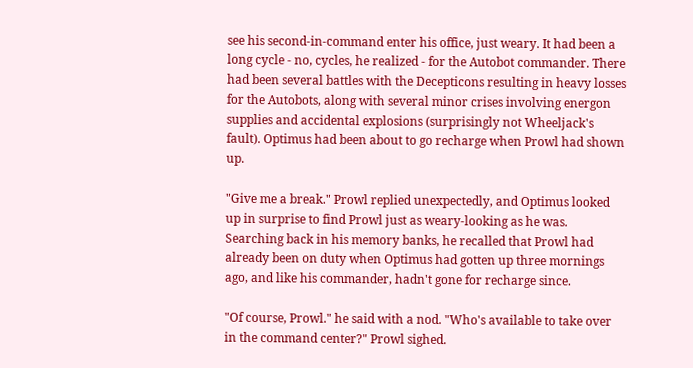see his second-in-command enter his office, just weary. It had been a long cycle - no, cycles, he realized - for the Autobot commander. There had been several battles with the Decepticons resulting in heavy losses for the Autobots, along with several minor crises involving energon supplies and accidental explosions (surprisingly not Wheeljack's fault). Optimus had been about to go recharge when Prowl had shown up.

"Give me a break." Prowl replied unexpectedly, and Optimus looked up in surprise to find Prowl just as weary-looking as he was. Searching back in his memory banks, he recalled that Prowl had already been on duty when Optimus had gotten up three mornings ago, and like his commander, hadn't gone for recharge since.

"Of course, Prowl." he said with a nod. "Who's available to take over in the command center?" Prowl sighed.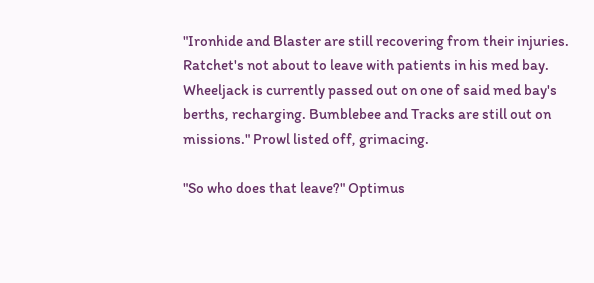"Ironhide and Blaster are still recovering from their injuries. Ratchet's not about to leave with patients in his med bay. Wheeljack is currently passed out on one of said med bay's berths, recharging. Bumblebee and Tracks are still out on missions." Prowl listed off, grimacing.

"So who does that leave?" Optimus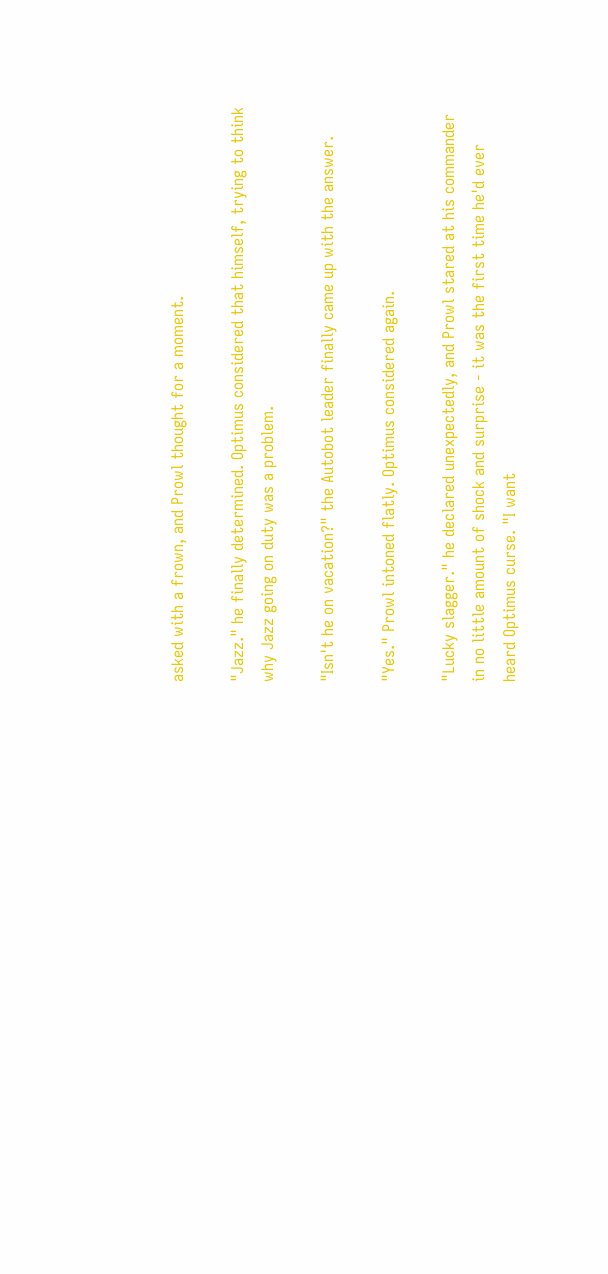asked with a frown, and Prowl thought for a moment.

"Jazz." he finally determined. Optimus considered that himself, trying to think why Jazz going on duty was a problem.

"Isn't he on vacation?" the Autobot leader finally came up with the answer.

"Yes." Prowl intoned flatly. Optimus considered again.

"Lucky slagger." he declared unexpectedly, and Prowl stared at his commander in no little amount of shock and surprise - it was the first time he'd ever heard Optimus curse. "I want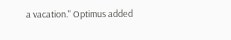a vacation." Optimus added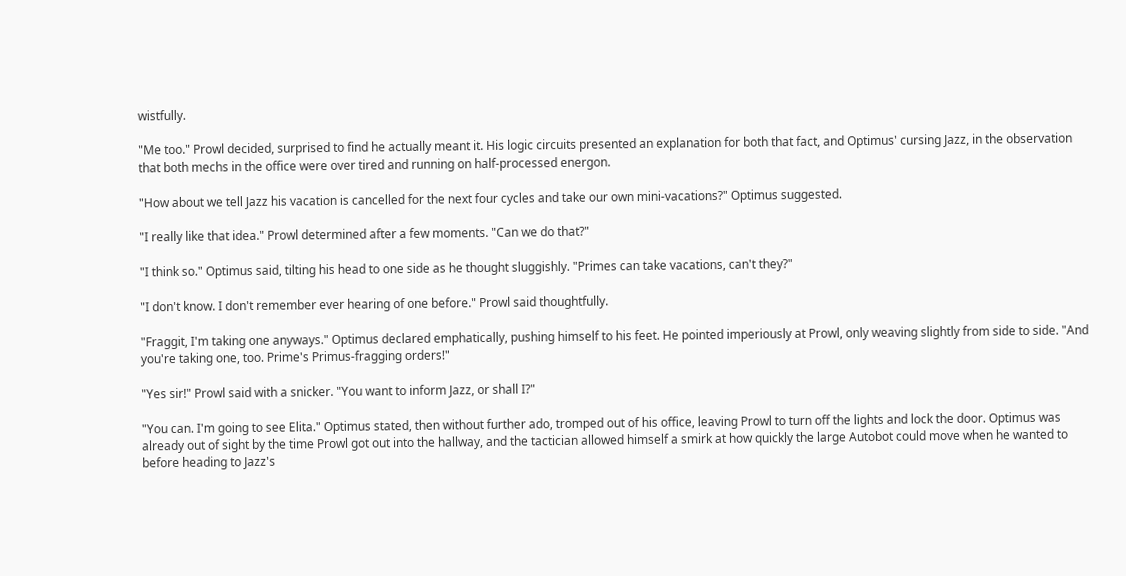wistfully.

"Me too." Prowl decided, surprised to find he actually meant it. His logic circuits presented an explanation for both that fact, and Optimus' cursing Jazz, in the observation that both mechs in the office were over tired and running on half-processed energon.

"How about we tell Jazz his vacation is cancelled for the next four cycles and take our own mini-vacations?" Optimus suggested.

"I really like that idea." Prowl determined after a few moments. "Can we do that?"

"I think so." Optimus said, tilting his head to one side as he thought sluggishly. "Primes can take vacations, can't they?"

"I don't know. I don't remember ever hearing of one before." Prowl said thoughtfully.

"Fraggit, I'm taking one anyways." Optimus declared emphatically, pushing himself to his feet. He pointed imperiously at Prowl, only weaving slightly from side to side. "And you're taking one, too. Prime's Primus-fragging orders!"

"Yes sir!" Prowl said with a snicker. "You want to inform Jazz, or shall I?"

"You can. I'm going to see Elita." Optimus stated, then without further ado, tromped out of his office, leaving Prowl to turn off the lights and lock the door. Optimus was already out of sight by the time Prowl got out into the hallway, and the tactician allowed himself a smirk at how quickly the large Autobot could move when he wanted to before heading to Jazz's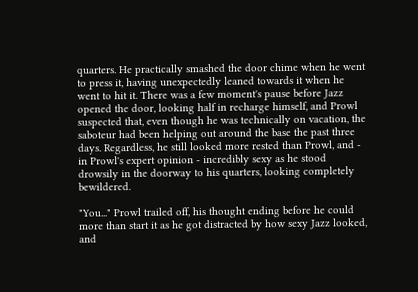quarters. He practically smashed the door chime when he went to press it, having unexpectedly leaned towards it when he went to hit it. There was a few moment's pause before Jazz opened the door, looking half in recharge himself, and Prowl suspected that, even though he was technically on vacation, the saboteur had been helping out around the base the past three days. Regardless, he still looked more rested than Prowl, and - in Prowl's expert opinion - incredibly sexy as he stood drowsily in the doorway to his quarters, looking completely bewildered.

"You..." Prowl trailed off, his thought ending before he could more than start it as he got distracted by how sexy Jazz looked, and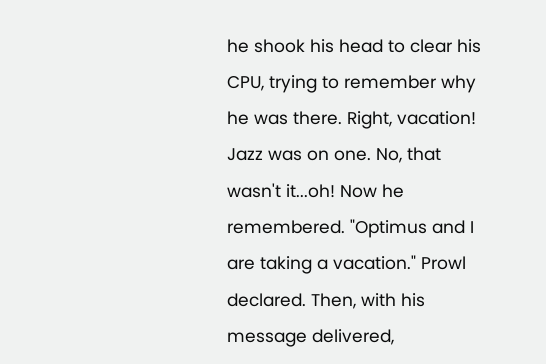he shook his head to clear his CPU, trying to remember why he was there. Right, vacation! Jazz was on one. No, that wasn't it...oh! Now he remembered. "Optimus and I are taking a vacation." Prowl declared. Then, with his message delivered,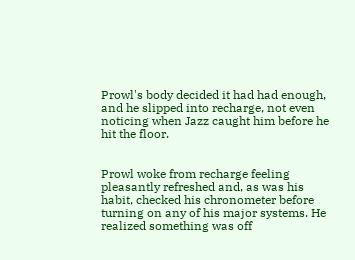Prowl's body decided it had had enough, and he slipped into recharge, not even noticing when Jazz caught him before he hit the floor.


Prowl woke from recharge feeling pleasantly refreshed and, as was his habit, checked his chronometer before turning on any of his major systems. He realized something was off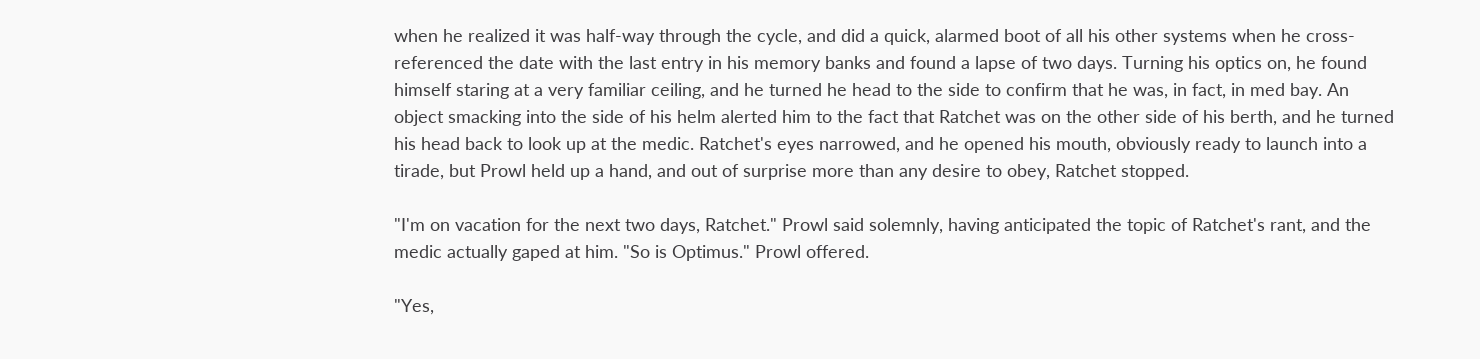when he realized it was half-way through the cycle, and did a quick, alarmed boot of all his other systems when he cross-referenced the date with the last entry in his memory banks and found a lapse of two days. Turning his optics on, he found himself staring at a very familiar ceiling, and he turned he head to the side to confirm that he was, in fact, in med bay. An object smacking into the side of his helm alerted him to the fact that Ratchet was on the other side of his berth, and he turned his head back to look up at the medic. Ratchet's eyes narrowed, and he opened his mouth, obviously ready to launch into a tirade, but Prowl held up a hand, and out of surprise more than any desire to obey, Ratchet stopped.

"I'm on vacation for the next two days, Ratchet." Prowl said solemnly, having anticipated the topic of Ratchet's rant, and the medic actually gaped at him. "So is Optimus." Prowl offered.

"Yes,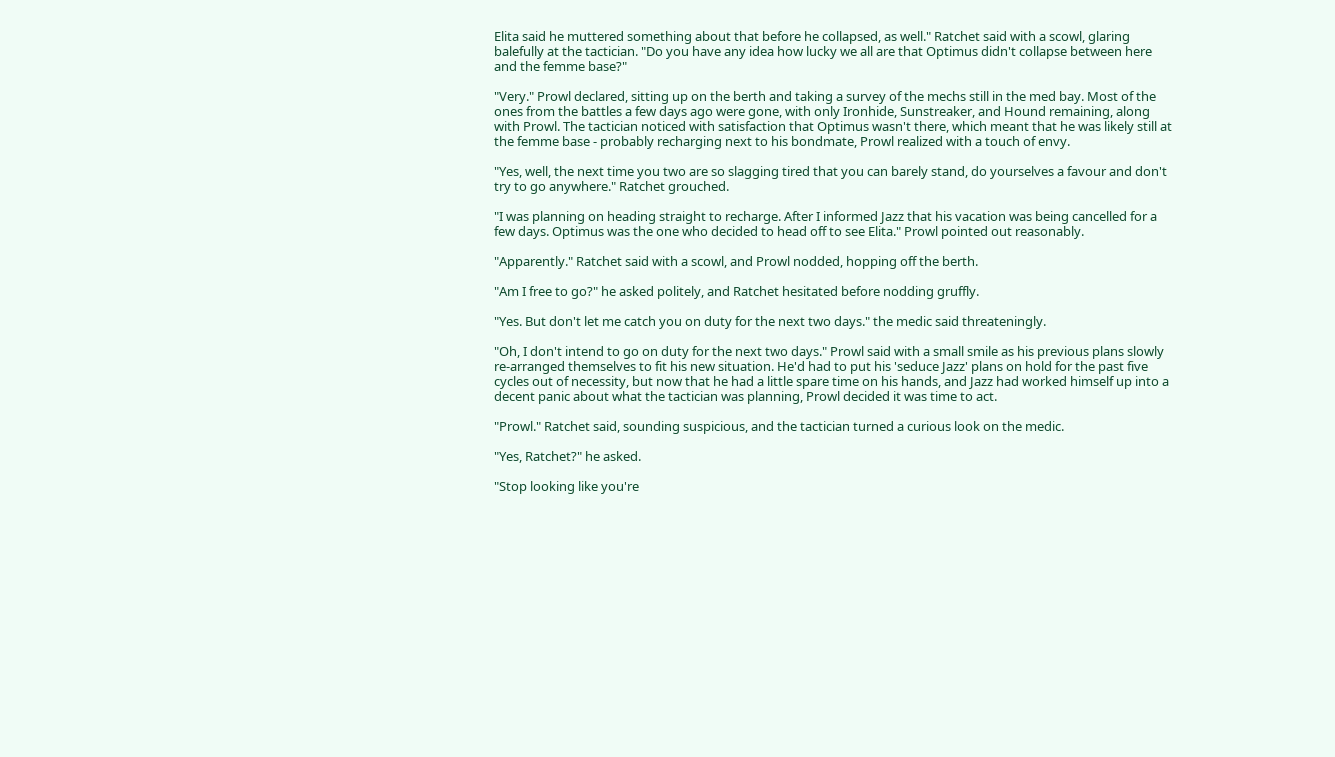Elita said he muttered something about that before he collapsed, as well." Ratchet said with a scowl, glaring balefully at the tactician. "Do you have any idea how lucky we all are that Optimus didn't collapse between here and the femme base?"

"Very." Prowl declared, sitting up on the berth and taking a survey of the mechs still in the med bay. Most of the ones from the battles a few days ago were gone, with only Ironhide, Sunstreaker, and Hound remaining, along with Prowl. The tactician noticed with satisfaction that Optimus wasn't there, which meant that he was likely still at the femme base - probably recharging next to his bondmate, Prowl realized with a touch of envy.

"Yes, well, the next time you two are so slagging tired that you can barely stand, do yourselves a favour and don't try to go anywhere." Ratchet grouched.

"I was planning on heading straight to recharge. After I informed Jazz that his vacation was being cancelled for a few days. Optimus was the one who decided to head off to see Elita." Prowl pointed out reasonably.

"Apparently." Ratchet said with a scowl, and Prowl nodded, hopping off the berth.

"Am I free to go?" he asked politely, and Ratchet hesitated before nodding gruffly.

"Yes. But don't let me catch you on duty for the next two days." the medic said threateningly.

"Oh, I don't intend to go on duty for the next two days." Prowl said with a small smile as his previous plans slowly re-arranged themselves to fit his new situation. He'd had to put his 'seduce Jazz' plans on hold for the past five cycles out of necessity, but now that he had a little spare time on his hands, and Jazz had worked himself up into a decent panic about what the tactician was planning, Prowl decided it was time to act.

"Prowl." Ratchet said, sounding suspicious, and the tactician turned a curious look on the medic.

"Yes, Ratchet?" he asked.

"Stop looking like you're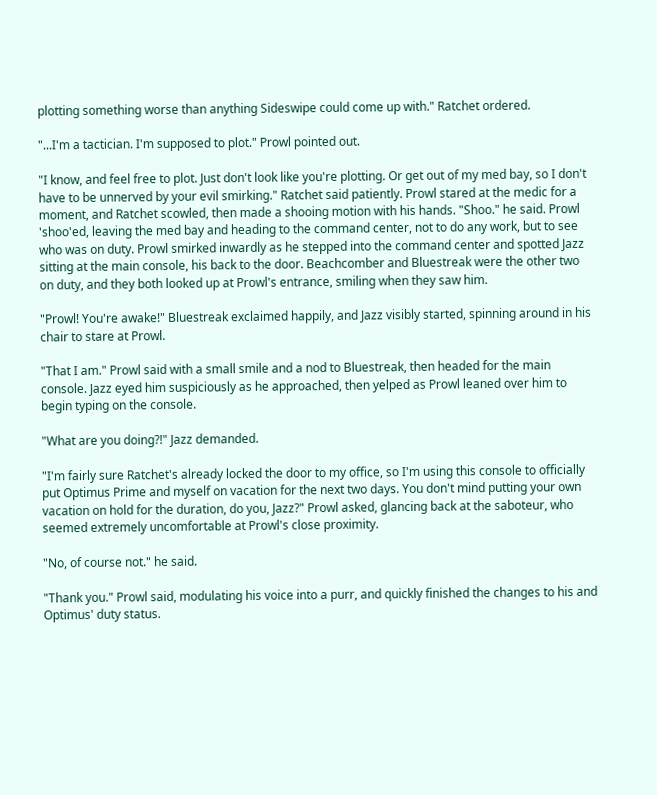plotting something worse than anything Sideswipe could come up with." Ratchet ordered.

"...I'm a tactician. I'm supposed to plot." Prowl pointed out.

"I know, and feel free to plot. Just don't look like you're plotting. Or get out of my med bay, so I don't have to be unnerved by your evil smirking." Ratchet said patiently. Prowl stared at the medic for a moment, and Ratchet scowled, then made a shooing motion with his hands. "Shoo." he said. Prowl 'shoo'ed, leaving the med bay and heading to the command center, not to do any work, but to see who was on duty. Prowl smirked inwardly as he stepped into the command center and spotted Jazz sitting at the main console, his back to the door. Beachcomber and Bluestreak were the other two on duty, and they both looked up at Prowl's entrance, smiling when they saw him.

"Prowl! You're awake!" Bluestreak exclaimed happily, and Jazz visibly started, spinning around in his chair to stare at Prowl.

"That I am." Prowl said with a small smile and a nod to Bluestreak, then headed for the main console. Jazz eyed him suspiciously as he approached, then yelped as Prowl leaned over him to begin typing on the console.

"What are you doing?!" Jazz demanded.

"I'm fairly sure Ratchet's already locked the door to my office, so I'm using this console to officially put Optimus Prime and myself on vacation for the next two days. You don't mind putting your own vacation on hold for the duration, do you, Jazz?" Prowl asked, glancing back at the saboteur, who seemed extremely uncomfortable at Prowl's close proximity.

"No, of course not." he said.

"Thank you." Prowl said, modulating his voice into a purr, and quickly finished the changes to his and Optimus' duty status.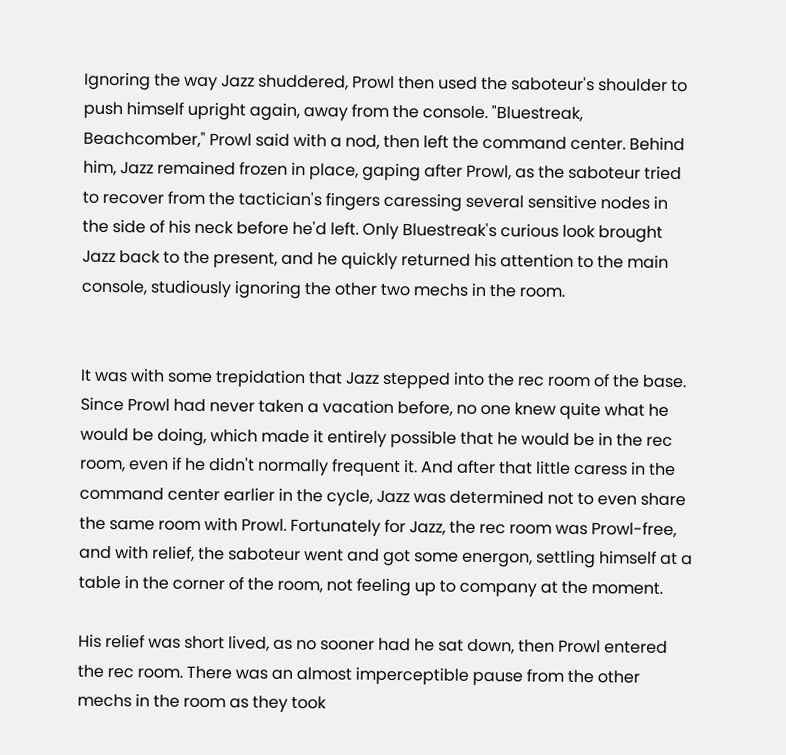Ignoring the way Jazz shuddered, Prowl then used the saboteur's shoulder to push himself upright again, away from the console. "Bluestreak, Beachcomber," Prowl said with a nod, then left the command center. Behind him, Jazz remained frozen in place, gaping after Prowl, as the saboteur tried to recover from the tactician's fingers caressing several sensitive nodes in the side of his neck before he'd left. Only Bluestreak's curious look brought Jazz back to the present, and he quickly returned his attention to the main console, studiously ignoring the other two mechs in the room.


It was with some trepidation that Jazz stepped into the rec room of the base. Since Prowl had never taken a vacation before, no one knew quite what he would be doing, which made it entirely possible that he would be in the rec room, even if he didn't normally frequent it. And after that little caress in the command center earlier in the cycle, Jazz was determined not to even share the same room with Prowl. Fortunately for Jazz, the rec room was Prowl-free, and with relief, the saboteur went and got some energon, settling himself at a table in the corner of the room, not feeling up to company at the moment.

His relief was short lived, as no sooner had he sat down, then Prowl entered the rec room. There was an almost imperceptible pause from the other mechs in the room as they took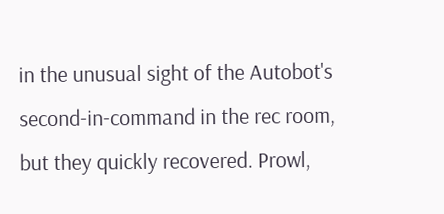in the unusual sight of the Autobot's second-in-command in the rec room, but they quickly recovered. Prowl,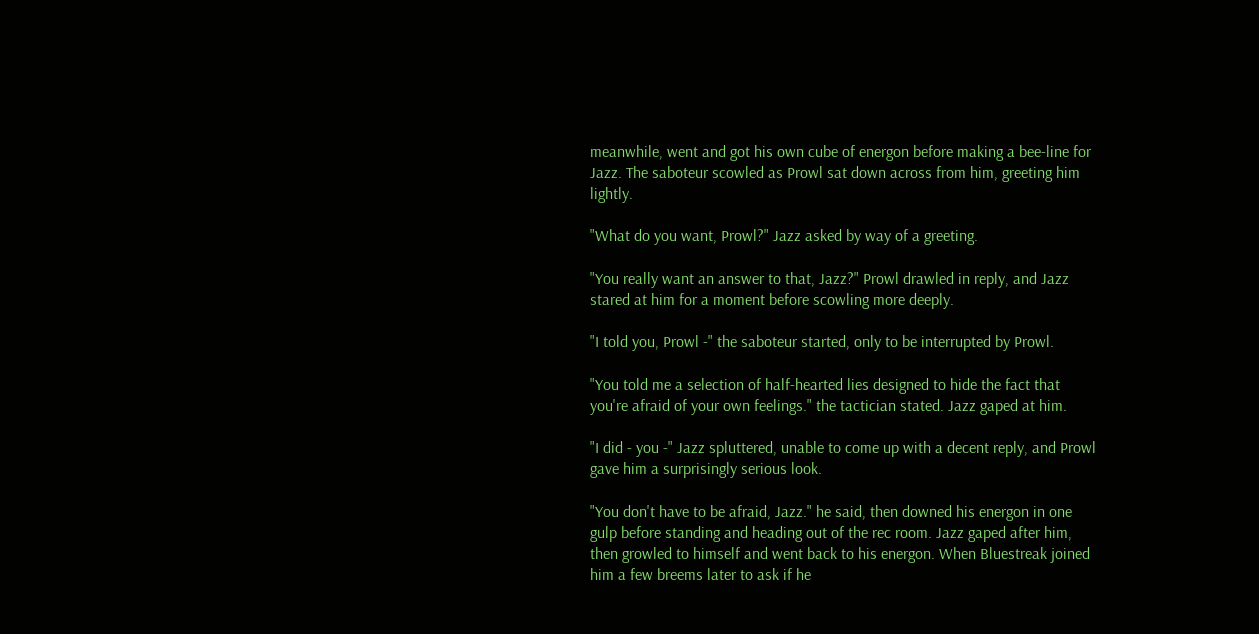meanwhile, went and got his own cube of energon before making a bee-line for Jazz. The saboteur scowled as Prowl sat down across from him, greeting him lightly.

"What do you want, Prowl?" Jazz asked by way of a greeting.

"You really want an answer to that, Jazz?" Prowl drawled in reply, and Jazz stared at him for a moment before scowling more deeply.

"I told you, Prowl -" the saboteur started, only to be interrupted by Prowl.

"You told me a selection of half-hearted lies designed to hide the fact that you're afraid of your own feelings." the tactician stated. Jazz gaped at him.

"I did - you -" Jazz spluttered, unable to come up with a decent reply, and Prowl gave him a surprisingly serious look.

"You don't have to be afraid, Jazz." he said, then downed his energon in one gulp before standing and heading out of the rec room. Jazz gaped after him, then growled to himself and went back to his energon. When Bluestreak joined him a few breems later to ask if he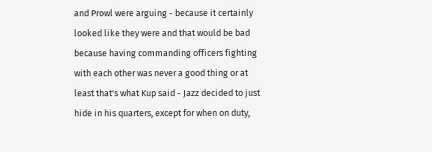and Prowl were arguing - because it certainly looked like they were and that would be bad because having commanding officers fighting with each other was never a good thing or at least that's what Kup said - Jazz decided to just hide in his quarters, except for when on duty,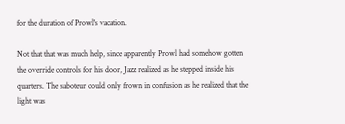for the duration of Prowl's vacation.

Not that that was much help, since apparently Prowl had somehow gotten the override controls for his door, Jazz realized as he stepped inside his quarters. The saboteur could only frown in confusion as he realized that the light was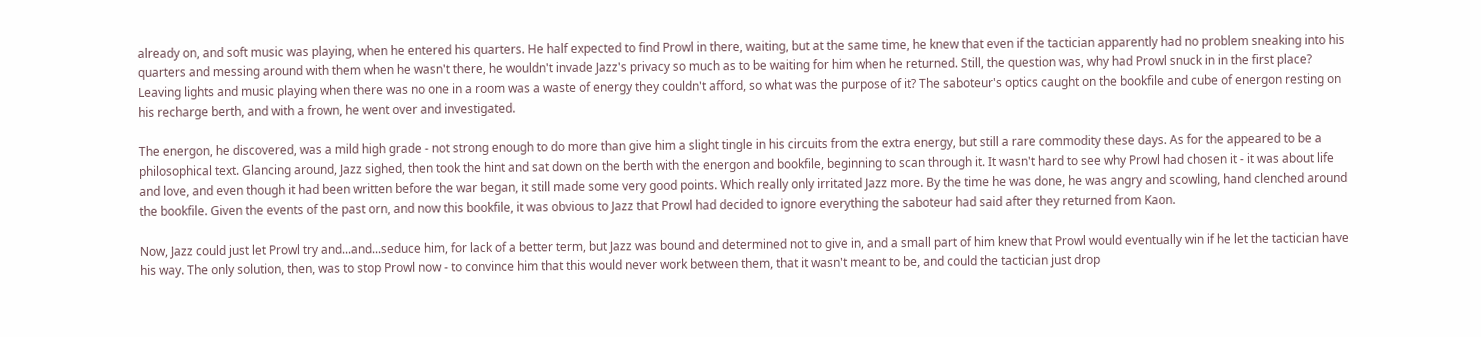already on, and soft music was playing, when he entered his quarters. He half expected to find Prowl in there, waiting, but at the same time, he knew that even if the tactician apparently had no problem sneaking into his quarters and messing around with them when he wasn't there, he wouldn't invade Jazz's privacy so much as to be waiting for him when he returned. Still, the question was, why had Prowl snuck in in the first place? Leaving lights and music playing when there was no one in a room was a waste of energy they couldn't afford, so what was the purpose of it? The saboteur's optics caught on the bookfile and cube of energon resting on his recharge berth, and with a frown, he went over and investigated.

The energon, he discovered, was a mild high grade - not strong enough to do more than give him a slight tingle in his circuits from the extra energy, but still a rare commodity these days. As for the appeared to be a philosophical text. Glancing around, Jazz sighed, then took the hint and sat down on the berth with the energon and bookfile, beginning to scan through it. It wasn't hard to see why Prowl had chosen it - it was about life and love, and even though it had been written before the war began, it still made some very good points. Which really only irritated Jazz more. By the time he was done, he was angry and scowling, hand clenched around the bookfile. Given the events of the past orn, and now this bookfile, it was obvious to Jazz that Prowl had decided to ignore everything the saboteur had said after they returned from Kaon.

Now, Jazz could just let Prowl try and...and...seduce him, for lack of a better term, but Jazz was bound and determined not to give in, and a small part of him knew that Prowl would eventually win if he let the tactician have his way. The only solution, then, was to stop Prowl now - to convince him that this would never work between them, that it wasn't meant to be, and could the tactician just drop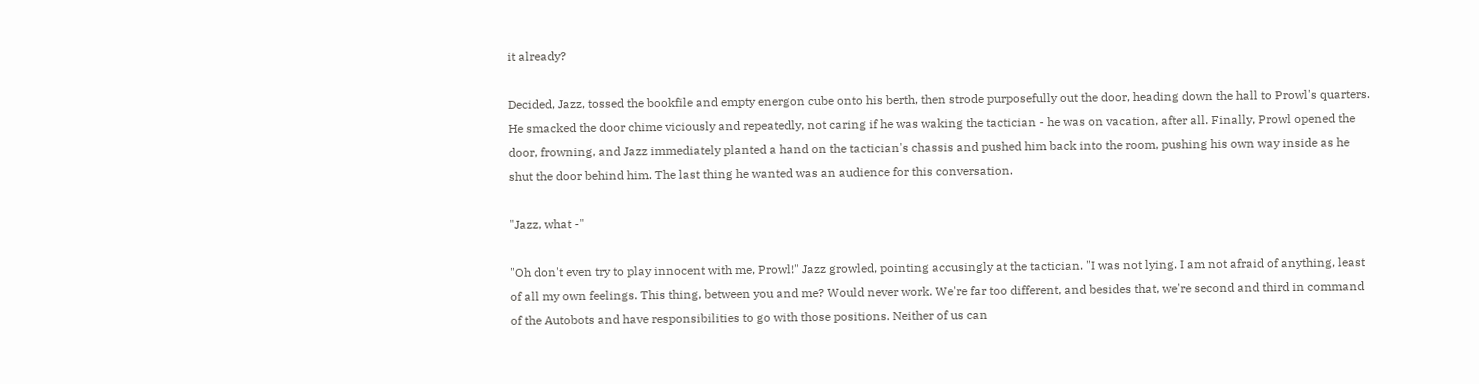it already?

Decided, Jazz, tossed the bookfile and empty energon cube onto his berth, then strode purposefully out the door, heading down the hall to Prowl's quarters. He smacked the door chime viciously and repeatedly, not caring if he was waking the tactician - he was on vacation, after all. Finally, Prowl opened the door, frowning, and Jazz immediately planted a hand on the tactician's chassis and pushed him back into the room, pushing his own way inside as he shut the door behind him. The last thing he wanted was an audience for this conversation.

"Jazz, what -"

"Oh don't even try to play innocent with me, Prowl!" Jazz growled, pointing accusingly at the tactician. "I was not lying. I am not afraid of anything, least of all my own feelings. This thing, between you and me? Would never work. We're far too different, and besides that, we're second and third in command of the Autobots and have responsibilities to go with those positions. Neither of us can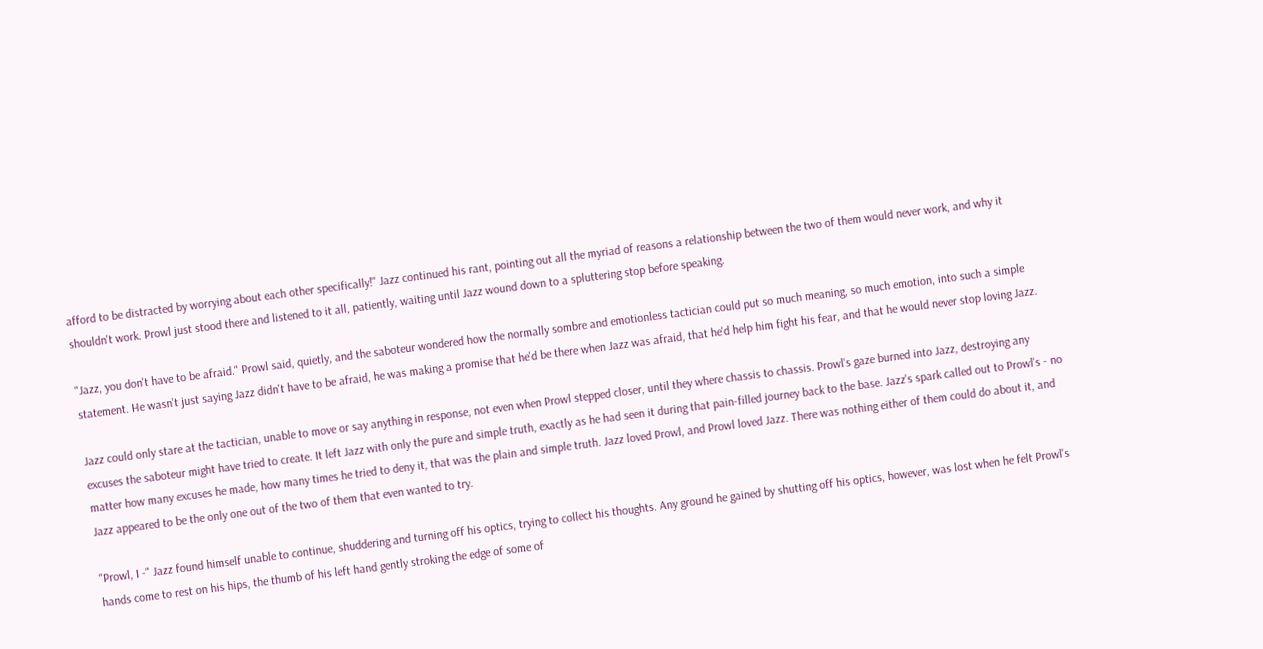afford to be distracted by worrying about each other specifically!" Jazz continued his rant, pointing out all the myriad of reasons a relationship between the two of them would never work, and why it shouldn't work. Prowl just stood there and listened to it all, patiently, waiting until Jazz wound down to a spluttering stop before speaking.

"Jazz, you don't have to be afraid." Prowl said, quietly, and the saboteur wondered how the normally sombre and emotionless tactician could put so much meaning, so much emotion, into such a simple statement. He wasn't just saying Jazz didn't have to be afraid, he was making a promise that he'd be there when Jazz was afraid, that he'd help him fight his fear, and that he would never stop loving Jazz.

Jazz could only stare at the tactician, unable to move or say anything in response, not even when Prowl stepped closer, until they where chassis to chassis. Prowl's gaze burned into Jazz, destroying any excuses the saboteur might have tried to create. It left Jazz with only the pure and simple truth, exactly as he had seen it during that pain-filled journey back to the base. Jazz's spark called out to Prowl's - no matter how many excuses he made, how many times he tried to deny it, that was the plain and simple truth. Jazz loved Prowl, and Prowl loved Jazz. There was nothing either of them could do about it, and Jazz appeared to be the only one out of the two of them that even wanted to try.

"Prowl, I -" Jazz found himself unable to continue, shuddering and turning off his optics, trying to collect his thoughts. Any ground he gained by shutting off his optics, however, was lost when he felt Prowl's hands come to rest on his hips, the thumb of his left hand gently stroking the edge of some of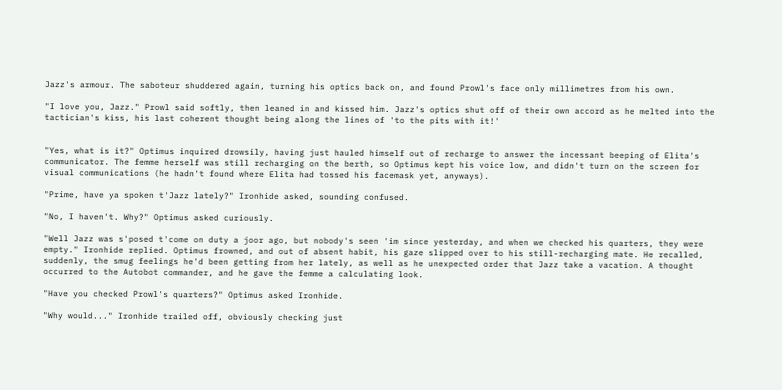Jazz's armour. The saboteur shuddered again, turning his optics back on, and found Prowl's face only millimetres from his own.

"I love you, Jazz." Prowl said softly, then leaned in and kissed him. Jazz's optics shut off of their own accord as he melted into the tactician's kiss, his last coherent thought being along the lines of 'to the pits with it!'


"Yes, what is it?" Optimus inquired drowsily, having just hauled himself out of recharge to answer the incessant beeping of Elita's communicator. The femme herself was still recharging on the berth, so Optimus kept his voice low, and didn't turn on the screen for visual communications (he hadn't found where Elita had tossed his facemask yet, anyways).

"Prime, have ya spoken t'Jazz lately?" Ironhide asked, sounding confused.

"No, I haven't. Why?" Optimus asked curiously.

"Well Jazz was s'posed t'come on duty a joor ago, but nobody's seen 'im since yesterday, and when we checked his quarters, they were empty." Ironhide replied. Optimus frowned, and out of absent habit, his gaze slipped over to his still-recharging mate. He recalled, suddenly, the smug feelings he'd been getting from her lately, as well as he unexpected order that Jazz take a vacation. A thought occurred to the Autobot commander, and he gave the femme a calculating look.

"Have you checked Prowl's quarters?" Optimus asked Ironhide.

"Why would..." Ironhide trailed off, obviously checking just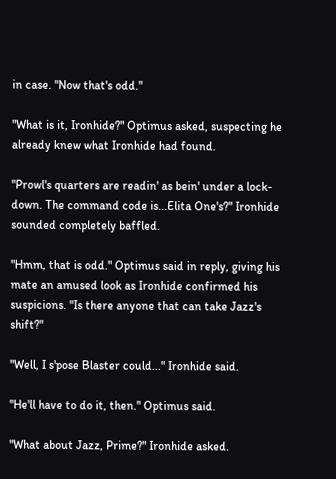in case. "Now that's odd."

"What is it, Ironhide?" Optimus asked, suspecting he already knew what Ironhide had found.

"Prowl's quarters are readin' as bein' under a lock-down. The command code is...Elita One's?" Ironhide sounded completely baffled.

"Hmm, that is odd." Optimus said in reply, giving his mate an amused look as Ironhide confirmed his suspicions. "Is there anyone that can take Jazz's shift?"

"Well, I s'pose Blaster could..." Ironhide said.

"He'll have to do it, then." Optimus said.

"What about Jazz, Prime?" Ironhide asked.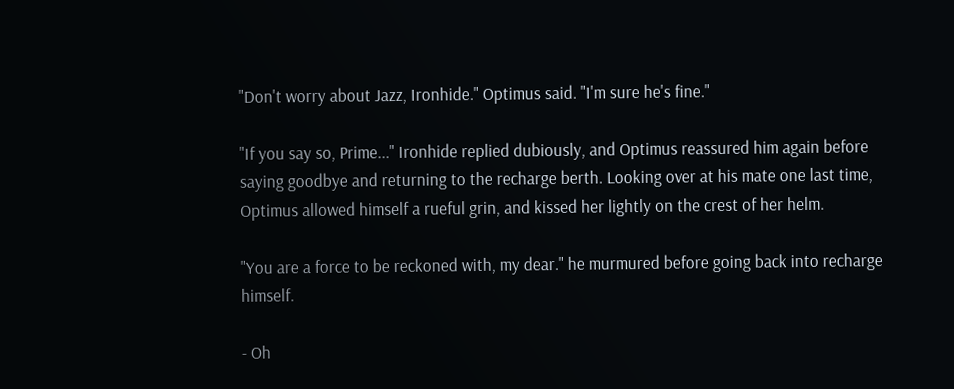"Don't worry about Jazz, Ironhide." Optimus said. "I'm sure he's fine."

"If you say so, Prime..." Ironhide replied dubiously, and Optimus reassured him again before saying goodbye and returning to the recharge berth. Looking over at his mate one last time, Optimus allowed himself a rueful grin, and kissed her lightly on the crest of her helm.

"You are a force to be reckoned with, my dear." he murmured before going back into recharge himself.

- Oh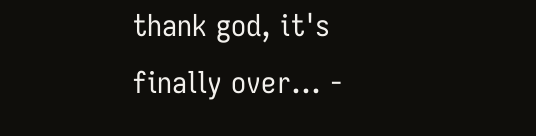thank god, it's finally over... -